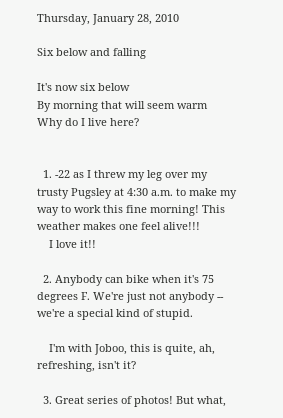Thursday, January 28, 2010

Six below and falling

It's now six below
By morning that will seem warm
Why do I live here?


  1. -22 as I threw my leg over my trusty Pugsley at 4:30 a.m. to make my way to work this fine morning! This weather makes one feel alive!!!
    I love it!!

  2. Anybody can bike when it's 75 degrees F. We're just not anybody -- we're a special kind of stupid.

    I'm with Joboo, this is quite, ah, refreshing, isn't it?

  3. Great series of photos! But what,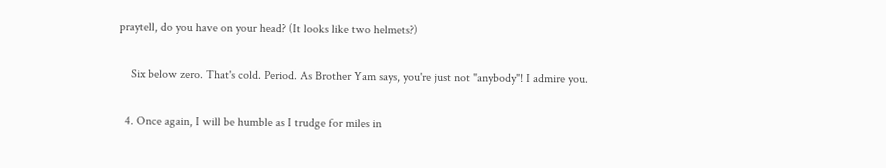praytell, do you have on your head? (It looks like two helmets?)

    Six below zero. That's cold. Period. As Brother Yam says, you're just not "anybody"! I admire you.

  4. Once again, I will be humble as I trudge for miles in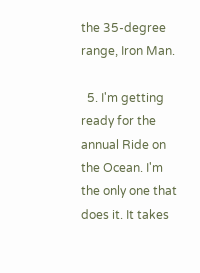the 35-degree range, Iron Man.

  5. I'm getting ready for the annual Ride on the Ocean. I'm the only one that does it. It takes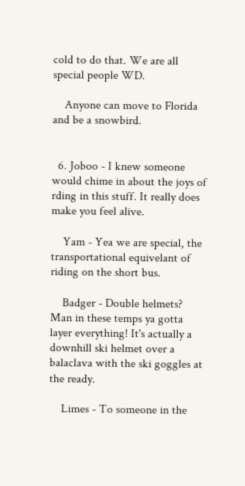cold to do that. We are all special people WD.

    Anyone can move to Florida and be a snowbird.


  6. Joboo - I knew someone would chime in about the joys of rding in this stuff. It really does make you feel alive.

    Yam - Yea we are special, the transportational equivelant of riding on the short bus.

    Badger - Double helmets? Man in these temps ya gotta layer everything! It's actually a downhill ski helmet over a balaclava with the ski goggles at the ready.

    Limes - To someone in the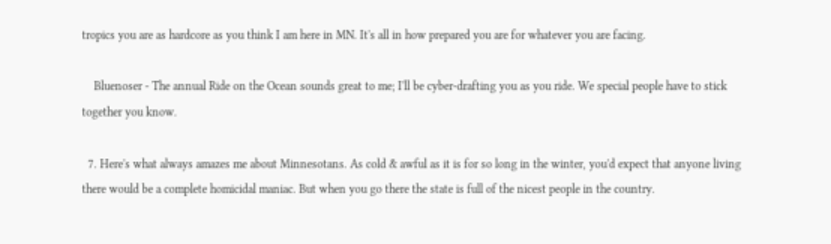tropics you are as hardcore as you think I am here in MN. It's all in how prepared you are for whatever you are facing.

    Bluenoser - The annual Ride on the Ocean sounds great to me; I'll be cyber-drafting you as you ride. We special people have to stick together you know.

  7. Here's what always amazes me about Minnesotans. As cold & awful as it is for so long in the winter, you'd expect that anyone living there would be a complete homicidal maniac. But when you go there the state is full of the nicest people in the country.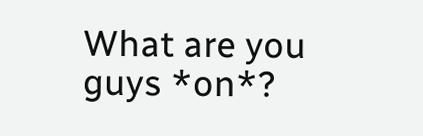What are you guys *on*?